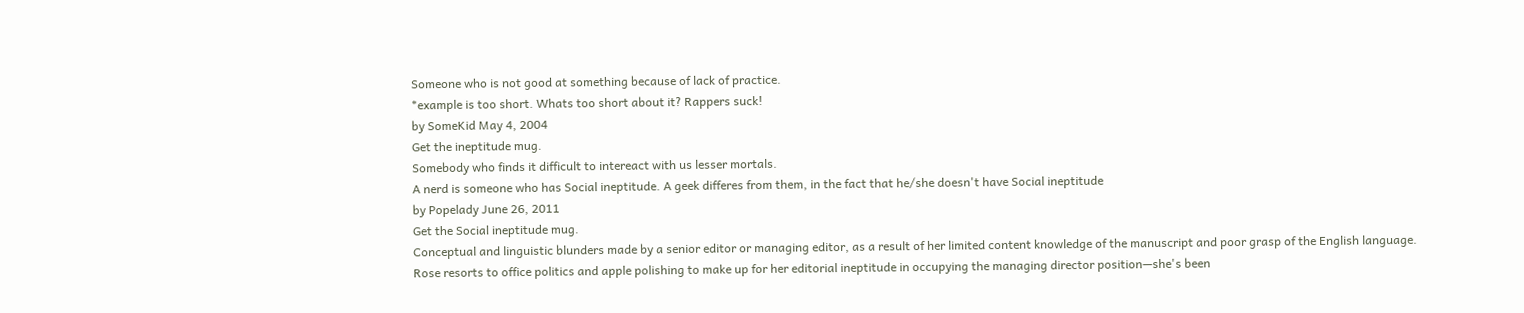Someone who is not good at something because of lack of practice.
*example is too short. Whats too short about it? Rappers suck!
by SomeKid May 4, 2004
Get the ineptitude mug.
Somebody who finds it difficult to intereact with us lesser mortals.
A nerd is someone who has Social ineptitude. A geek differes from them, in the fact that he/she doesn't have Social ineptitude
by Popelady June 26, 2011
Get the Social ineptitude mug.
Conceptual and linguistic blunders made by a senior editor or managing editor, as a result of her limited content knowledge of the manuscript and poor grasp of the English language.
Rose resorts to office politics and apple polishing to make up for her editorial ineptitude in occupying the managing director position—she's been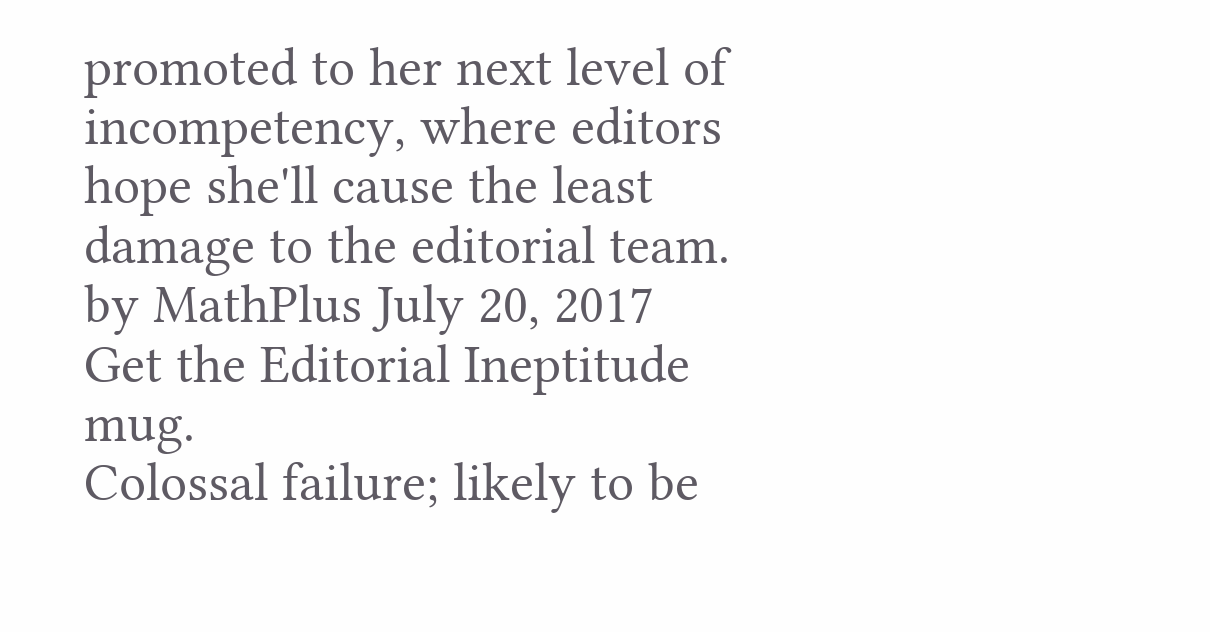promoted to her next level of incompetency, where editors hope she'll cause the least damage to the editorial team.
by MathPlus July 20, 2017
Get the Editorial Ineptitude mug.
Colossal failure; likely to be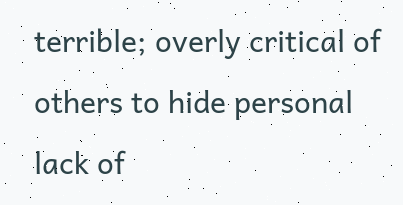terrible; overly critical of others to hide personal lack of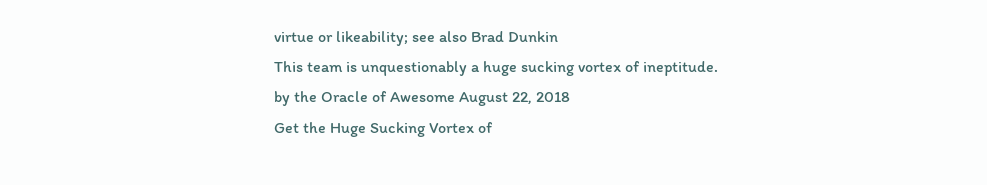virtue or likeability; see also Brad Dunkin
This team is unquestionably a huge sucking vortex of ineptitude.
by the Oracle of Awesome August 22, 2018
Get the Huge Sucking Vortex of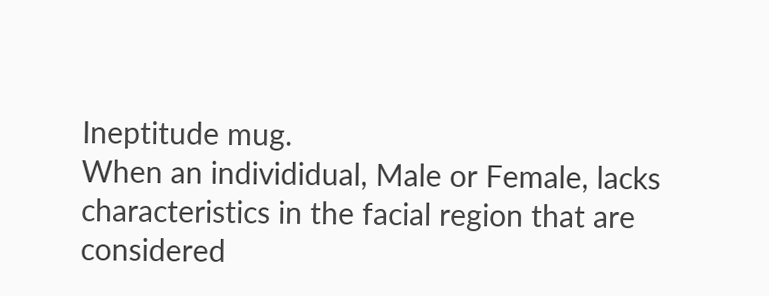Ineptitude mug.
When an individidual, Male or Female, lacks characteristics in the facial region that are considered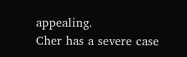appealing.
Cher has a severe case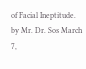of Facial Ineptitude.
by Mr. Dr. Sos March 7,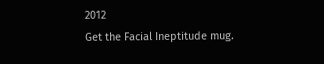2012
Get the Facial Ineptitude mug.